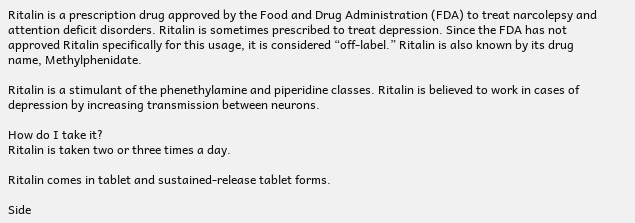Ritalin is a prescription drug approved by the Food and Drug Administration (FDA) to treat narcolepsy and attention deficit disorders. Ritalin is sometimes prescribed to treat depression. Since the FDA has not approved Ritalin specifically for this usage, it is considered “off-label.” Ritalin is also known by its drug name, Methylphenidate.

Ritalin is a stimulant of the phenethylamine and piperidine classes. Ritalin is believed to work in cases of depression by increasing transmission between neurons.

How do I take it?
Ritalin is taken two or three times a day.

Ritalin comes in tablet and sustained-release tablet forms.

Side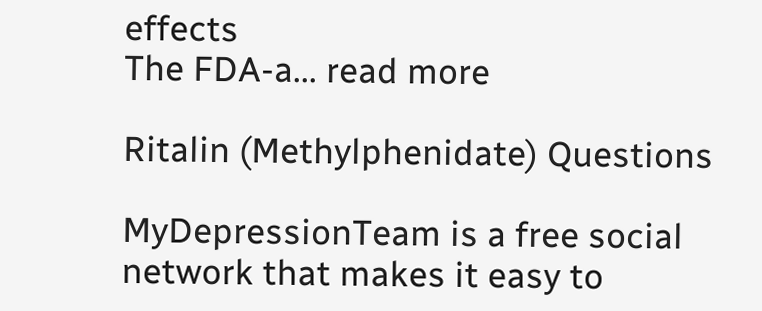effects
The FDA-a... read more

Ritalin (Methylphenidate) Questions

MyDepressionTeam is a free social network that makes it easy to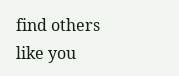find others like you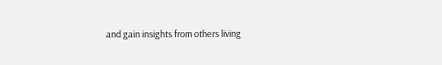and gain insights from others living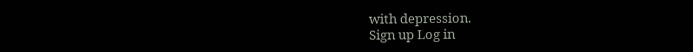with depression.
Sign up Log in